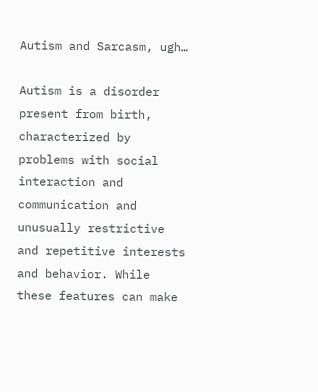Autism and Sarcasm, ugh…

Autism is a disorder present from birth, characterized by problems with social interaction and communication and unusually restrictive and repetitive interests and behavior. While these features can make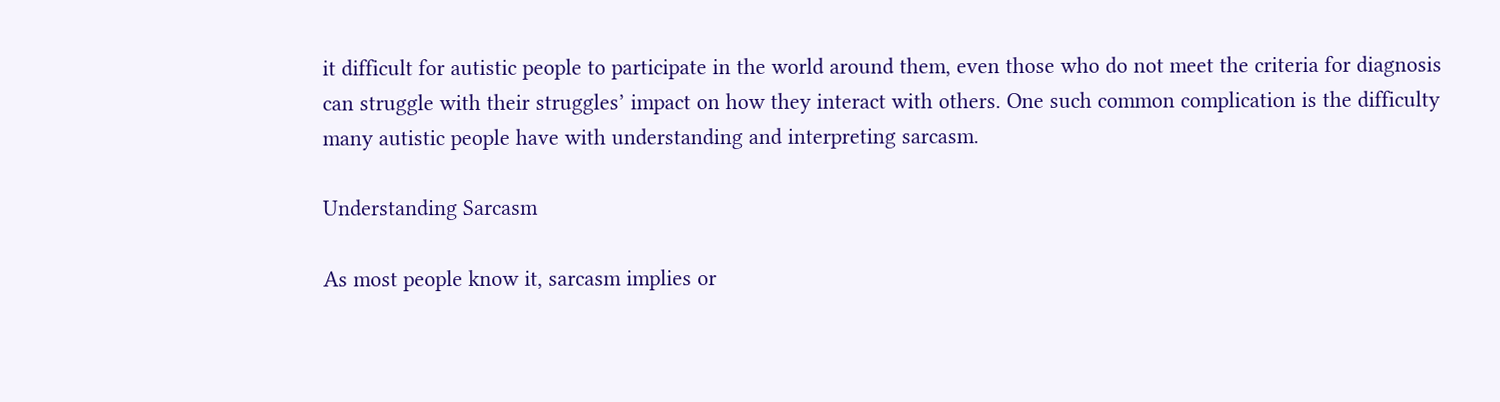it difficult for autistic people to participate in the world around them, even those who do not meet the criteria for diagnosis can struggle with their struggles’ impact on how they interact with others. One such common complication is the difficulty many autistic people have with understanding and interpreting sarcasm.

Understanding Sarcasm

As most people know it, sarcasm implies or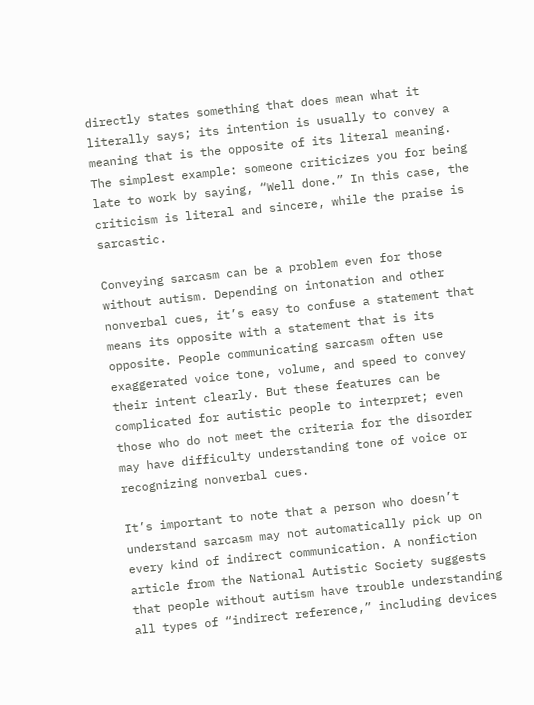directly states something that does mean what it literally says; its intention is usually to convey a meaning that is the opposite of its literal meaning. The simplest example: someone criticizes you for being late to work by saying, “Well done.” In this case, the criticism is literal and sincere, while the praise is sarcastic.

Conveying sarcasm can be a problem even for those without autism. Depending on intonation and other nonverbal cues, it’s easy to confuse a statement that means its opposite with a statement that is its opposite. People communicating sarcasm often use exaggerated voice tone, volume, and speed to convey their intent clearly. But these features can be complicated for autistic people to interpret; even those who do not meet the criteria for the disorder may have difficulty understanding tone of voice or recognizing nonverbal cues.

It’s important to note that a person who doesn’t understand sarcasm may not automatically pick up on every kind of indirect communication. A nonfiction article from the National Autistic Society suggests that people without autism have trouble understanding all types of “indirect reference,” including devices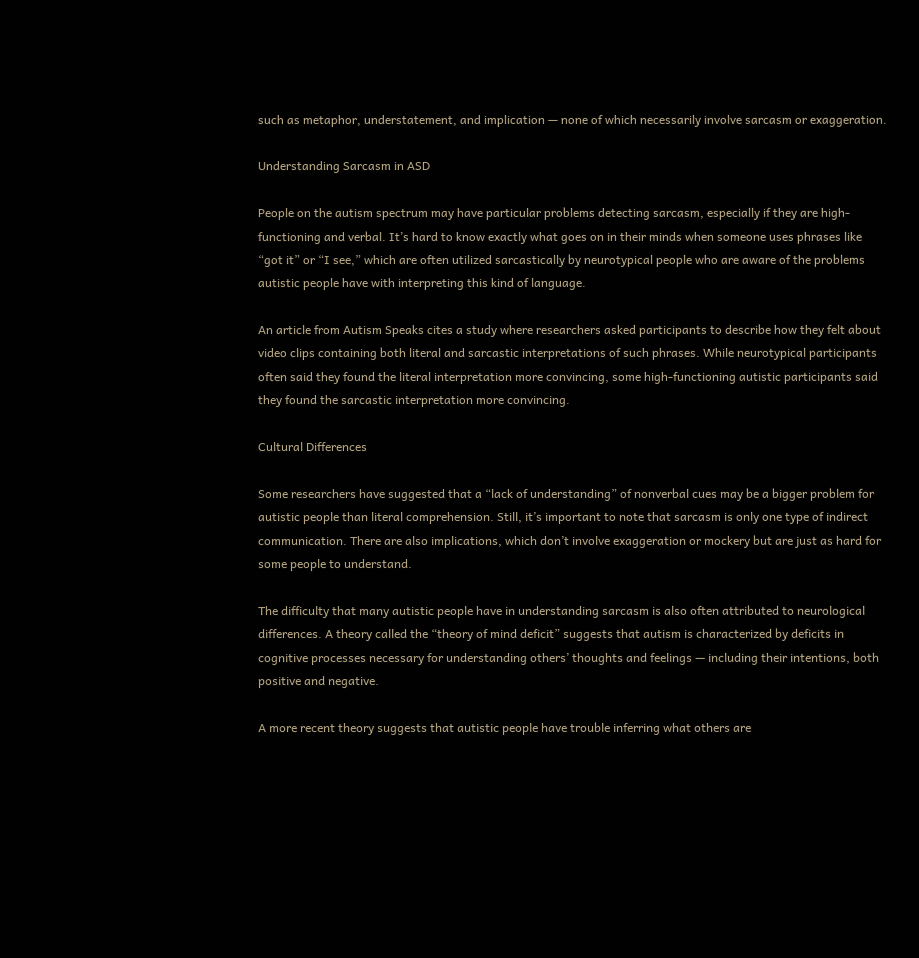such as metaphor, understatement, and implication — none of which necessarily involve sarcasm or exaggeration.

Understanding Sarcasm in ASD

People on the autism spectrum may have particular problems detecting sarcasm, especially if they are high-functioning and verbal. It’s hard to know exactly what goes on in their minds when someone uses phrases like “got it” or “I see,” which are often utilized sarcastically by neurotypical people who are aware of the problems autistic people have with interpreting this kind of language.

An article from Autism Speaks cites a study where researchers asked participants to describe how they felt about video clips containing both literal and sarcastic interpretations of such phrases. While neurotypical participants often said they found the literal interpretation more convincing, some high-functioning autistic participants said they found the sarcastic interpretation more convincing.

Cultural Differences

Some researchers have suggested that a “lack of understanding” of nonverbal cues may be a bigger problem for autistic people than literal comprehension. Still, it’s important to note that sarcasm is only one type of indirect communication. There are also implications, which don’t involve exaggeration or mockery but are just as hard for some people to understand.

The difficulty that many autistic people have in understanding sarcasm is also often attributed to neurological differences. A theory called the “theory of mind deficit” suggests that autism is characterized by deficits in cognitive processes necessary for understanding others’ thoughts and feelings — including their intentions, both positive and negative.

A more recent theory suggests that autistic people have trouble inferring what others are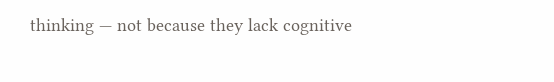thinking — not because they lack cognitive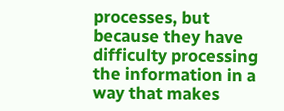processes, but because they have difficulty processing the information in a way that makes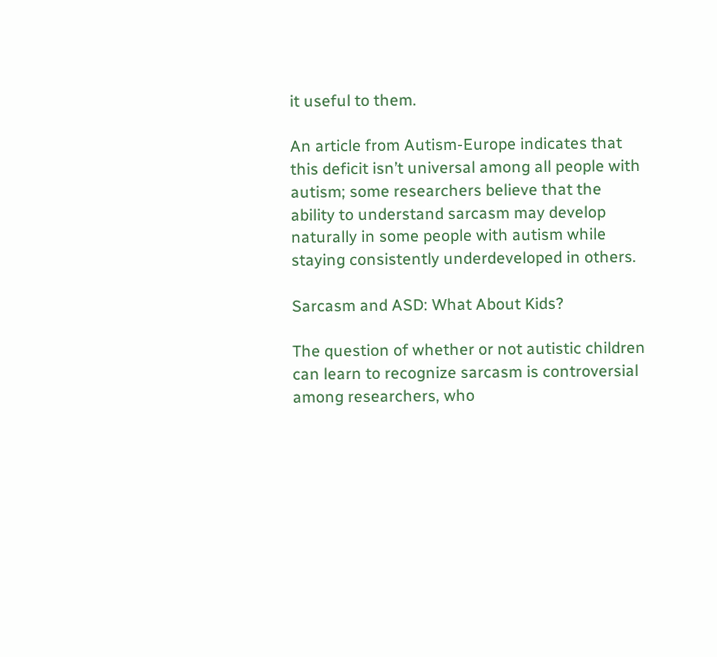it useful to them.

An article from Autism-Europe indicates that this deficit isn’t universal among all people with autism; some researchers believe that the ability to understand sarcasm may develop naturally in some people with autism while staying consistently underdeveloped in others.

Sarcasm and ASD: What About Kids?

The question of whether or not autistic children can learn to recognize sarcasm is controversial among researchers, who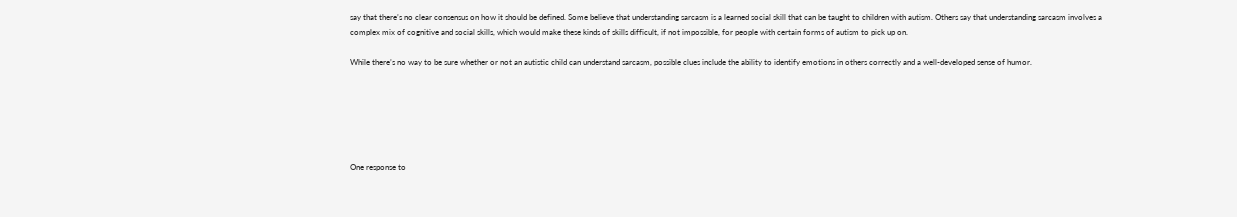say that there’s no clear consensus on how it should be defined. Some believe that understanding sarcasm is a learned social skill that can be taught to children with autism. Others say that understanding sarcasm involves a complex mix of cognitive and social skills, which would make these kinds of skills difficult, if not impossible, for people with certain forms of autism to pick up on.

While there’s no way to be sure whether or not an autistic child can understand sarcasm, possible clues include the ability to identify emotions in others correctly and a well-developed sense of humor.






One response to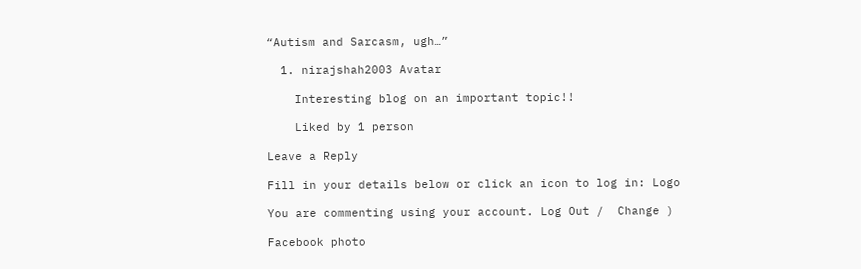“Autism and Sarcasm, ugh…”

  1. nirajshah2003 Avatar

    Interesting blog on an important topic!!

    Liked by 1 person

Leave a Reply

Fill in your details below or click an icon to log in: Logo

You are commenting using your account. Log Out /  Change )

Facebook photo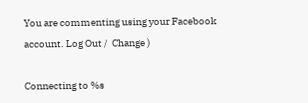You are commenting using your Facebook account. Log Out /  Change )

Connecting to %s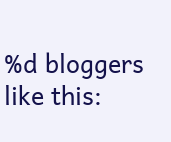%d bloggers like this: